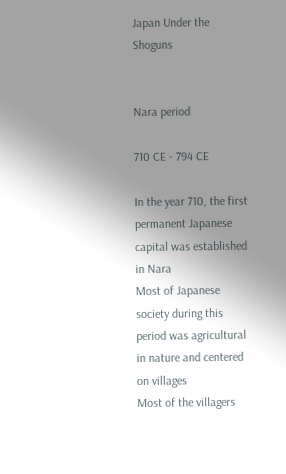Japan Under the Shoguns


Nara period

710 CE - 794 CE

In the year 710, the first permanent Japanese capital was established in Nara
Most of Japanese society during this period was agricultural in nature and centered on villages
Most of the villagers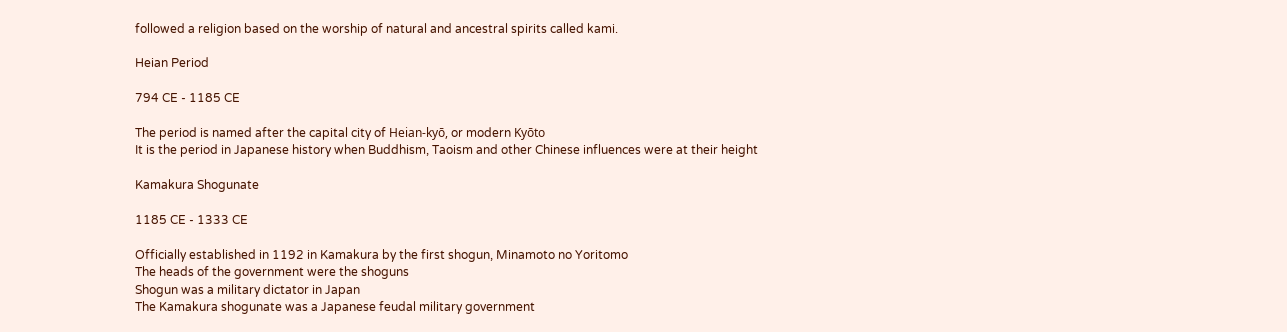followed a religion based on the worship of natural and ancestral spirits called kami.

Heian Period

794 CE - 1185 CE

The period is named after the capital city of Heian-kyō, or modern Kyōto
It is the period in Japanese history when Buddhism, Taoism and other Chinese influences were at their height

Kamakura Shogunate

1185 CE - 1333 CE

Officially established in 1192 in Kamakura by the first shogun, Minamoto no Yoritomo
The heads of the government were the shoguns
Shogun was a military dictator in Japan
The Kamakura shogunate was a Japanese feudal military government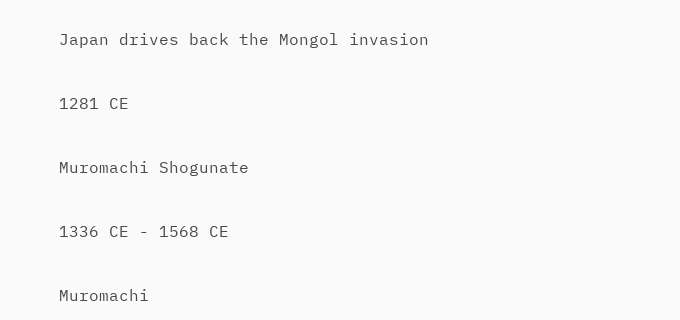Japan drives back the Mongol invasion

1281 CE

Muromachi Shogunate

1336 CE - 1568 CE

Muromachi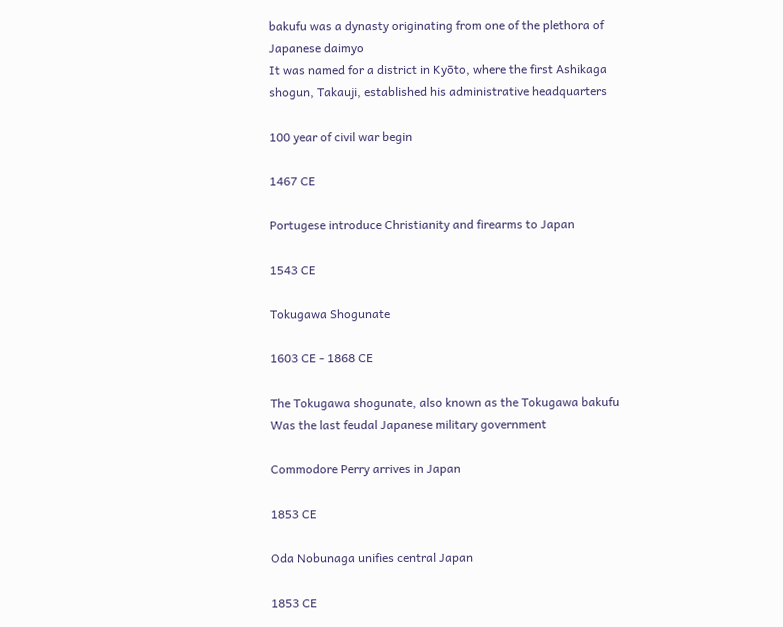bakufu was a dynasty originating from one of the plethora of Japanese daimyo
It was named for a district in Kyōto, where the first Ashikaga shogun, Takauji, established his administrative headquarters

100 year of civil war begin

1467 CE

Portugese introduce Christianity and firearms to Japan

1543 CE

Tokugawa Shogunate

1603 CE - 1868 CE

The Tokugawa shogunate, also known as the Tokugawa bakufu
Was the last feudal Japanese military government

Commodore Perry arrives in Japan

1853 CE

Oda Nobunaga unifies central Japan

1853 CE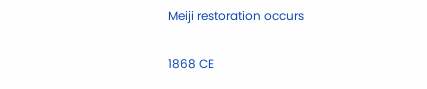Meiji restoration occurs

1868 CE